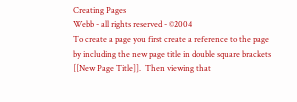Creating Pages
Webb - all rights reserved - ©2004
To create a page you first create a reference to the page by including the new page title in double square brackets [[New Page Title]].  Then viewing that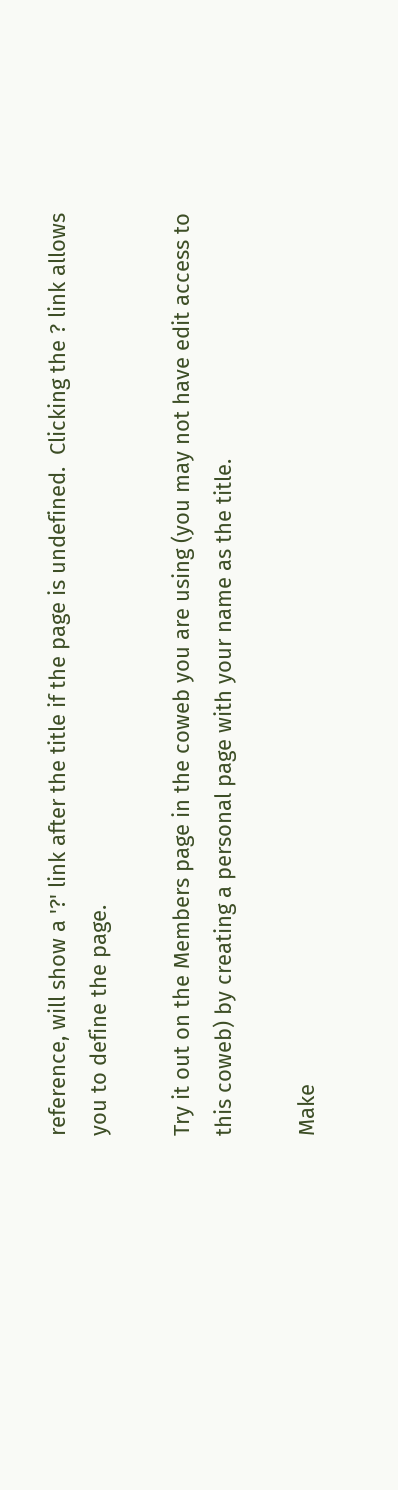reference, will show a '?' link after the title if the page is undefined.  Clicking the ? link allows you to define the page.

Try it out on the Members page in the coweb you are using (you may not have edit access to this coweb) by creating a personal page with your name as the title.

Make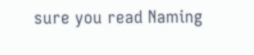sure you read Naming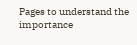Pages to understand the importance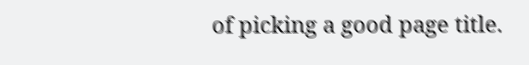of picking a good page title.